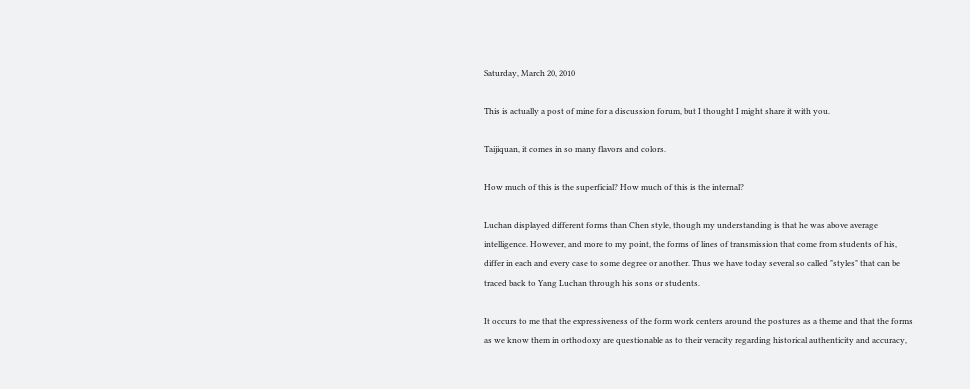Saturday, March 20, 2010

This is actually a post of mine for a discussion forum, but I thought I might share it with you.

Taijiquan, it comes in so many flavors and colors.

How much of this is the superficial? How much of this is the internal?

Luchan displayed different forms than Chen style, though my understanding is that he was above average intelligence. However, and more to my point, the forms of lines of transmission that come from students of his, differ in each and every case to some degree or another. Thus we have today several so called "styles" that can be traced back to Yang Luchan through his sons or students.

It occurs to me that the expressiveness of the form work centers around the postures as a theme and that the forms as we know them in orthodoxy are questionable as to their veracity regarding historical authenticity and accuracy,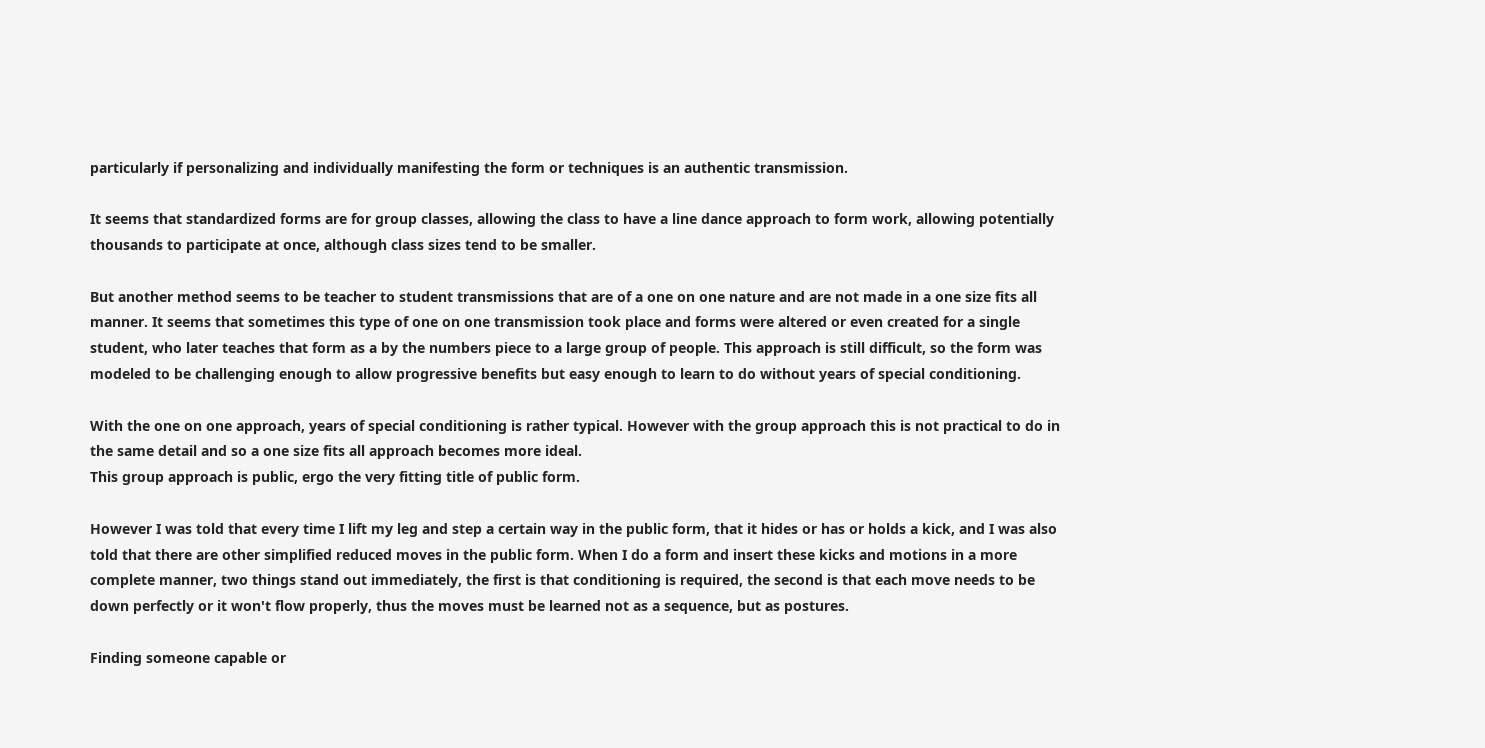particularly if personalizing and individually manifesting the form or techniques is an authentic transmission.

It seems that standardized forms are for group classes, allowing the class to have a line dance approach to form work, allowing potentially thousands to participate at once, although class sizes tend to be smaller.

But another method seems to be teacher to student transmissions that are of a one on one nature and are not made in a one size fits all manner. It seems that sometimes this type of one on one transmission took place and forms were altered or even created for a single student, who later teaches that form as a by the numbers piece to a large group of people. This approach is still difficult, so the form was modeled to be challenging enough to allow progressive benefits but easy enough to learn to do without years of special conditioning.

With the one on one approach, years of special conditioning is rather typical. However with the group approach this is not practical to do in the same detail and so a one size fits all approach becomes more ideal.
This group approach is public, ergo the very fitting title of public form.

However I was told that every time I lift my leg and step a certain way in the public form, that it hides or has or holds a kick, and I was also told that there are other simplified reduced moves in the public form. When I do a form and insert these kicks and motions in a more complete manner, two things stand out immediately, the first is that conditioning is required, the second is that each move needs to be down perfectly or it won't flow properly, thus the moves must be learned not as a sequence, but as postures.

Finding someone capable or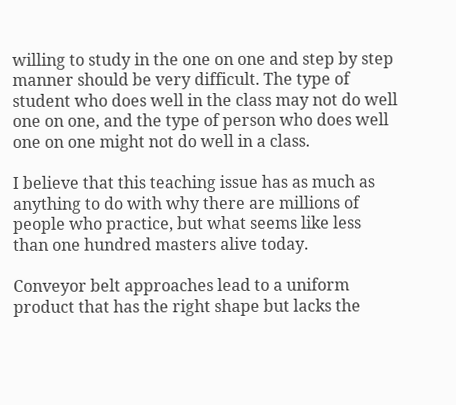willing to study in the one on one and step by step manner should be very difficult. The type of student who does well in the class may not do well one on one, and the type of person who does well one on one might not do well in a class.

I believe that this teaching issue has as much as anything to do with why there are millions of people who practice, but what seems like less than one hundred masters alive today.

Conveyor belt approaches lead to a uniform product that has the right shape but lacks the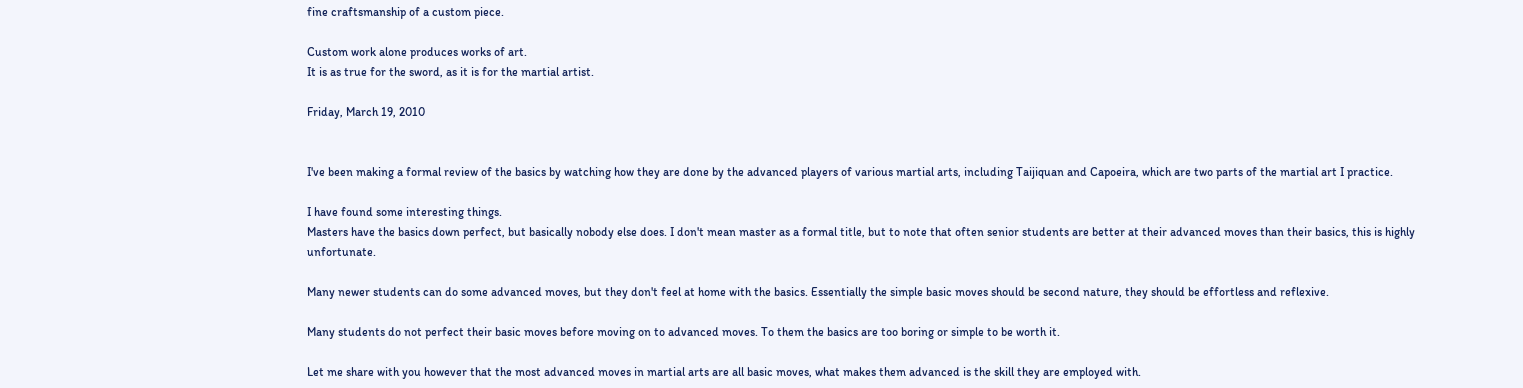fine craftsmanship of a custom piece.

Custom work alone produces works of art.
It is as true for the sword, as it is for the martial artist.

Friday, March 19, 2010


I've been making a formal review of the basics by watching how they are done by the advanced players of various martial arts, including Taijiquan and Capoeira, which are two parts of the martial art I practice.

I have found some interesting things.
Masters have the basics down perfect, but basically nobody else does. I don't mean master as a formal title, but to note that often senior students are better at their advanced moves than their basics, this is highly unfortunate.

Many newer students can do some advanced moves, but they don't feel at home with the basics. Essentially the simple basic moves should be second nature, they should be effortless and reflexive.

Many students do not perfect their basic moves before moving on to advanced moves. To them the basics are too boring or simple to be worth it.

Let me share with you however that the most advanced moves in martial arts are all basic moves, what makes them advanced is the skill they are employed with.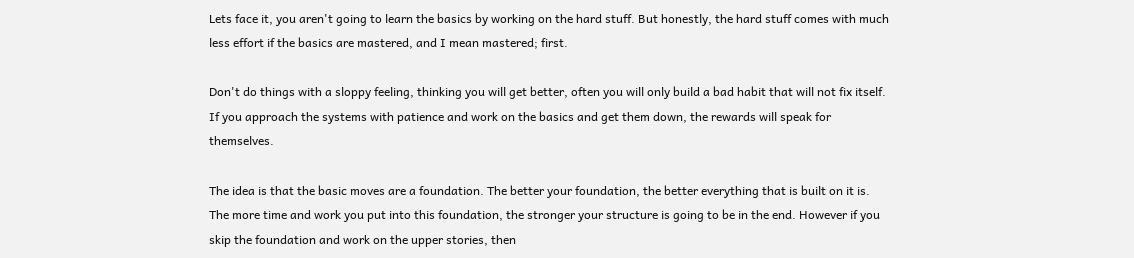Lets face it, you aren't going to learn the basics by working on the hard stuff. But honestly, the hard stuff comes with much less effort if the basics are mastered, and I mean mastered; first.

Don't do things with a sloppy feeling, thinking you will get better, often you will only build a bad habit that will not fix itself. If you approach the systems with patience and work on the basics and get them down, the rewards will speak for themselves.

The idea is that the basic moves are a foundation. The better your foundation, the better everything that is built on it is. The more time and work you put into this foundation, the stronger your structure is going to be in the end. However if you skip the foundation and work on the upper stories, then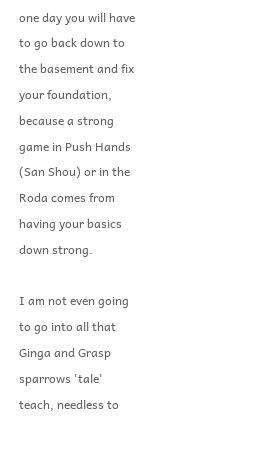one day you will have to go back down to the basement and fix your foundation, because a strong game in Push Hands (San Shou) or in the Roda comes from having your basics down strong.

I am not even going to go into all that Ginga and Grasp sparrows 'tale' teach, needless to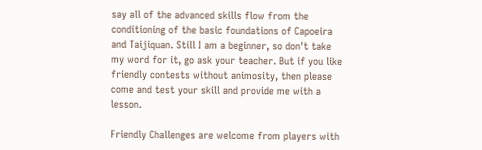say all of the advanced skills flow from the conditioning of the basic foundations of Capoeira and Taijiquan. Still I am a beginner, so don't take my word for it, go ask your teacher. But if you like friendly contests without animosity, then please come and test your skill and provide me with a lesson.

Friendly Challenges are welcome from players with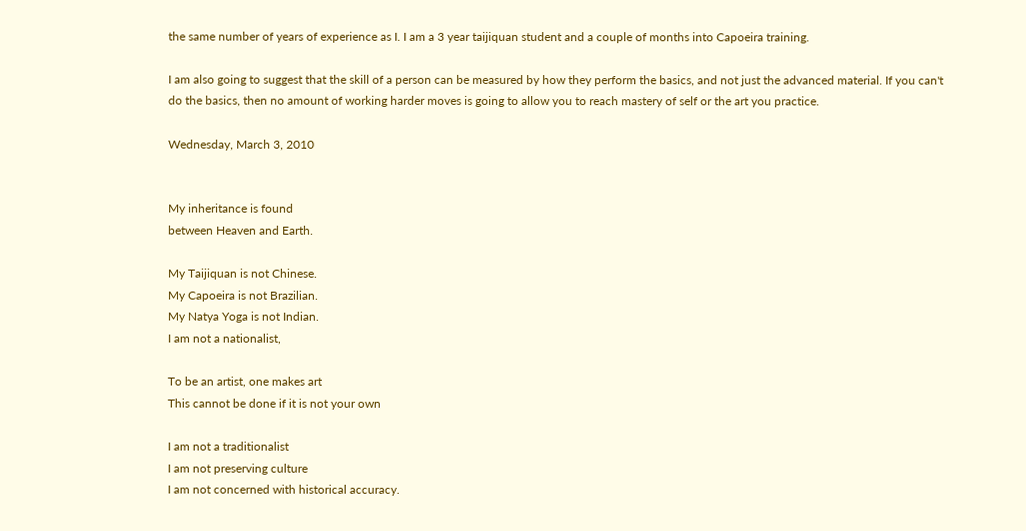the same number of years of experience as I. I am a 3 year taijiquan student and a couple of months into Capoeira training.

I am also going to suggest that the skill of a person can be measured by how they perform the basics, and not just the advanced material. If you can't do the basics, then no amount of working harder moves is going to allow you to reach mastery of self or the art you practice.

Wednesday, March 3, 2010


My inheritance is found
between Heaven and Earth.

My Taijiquan is not Chinese.
My Capoeira is not Brazilian.
My Natya Yoga is not Indian.
I am not a nationalist,

To be an artist, one makes art
This cannot be done if it is not your own

I am not a traditionalist
I am not preserving culture
I am not concerned with historical accuracy.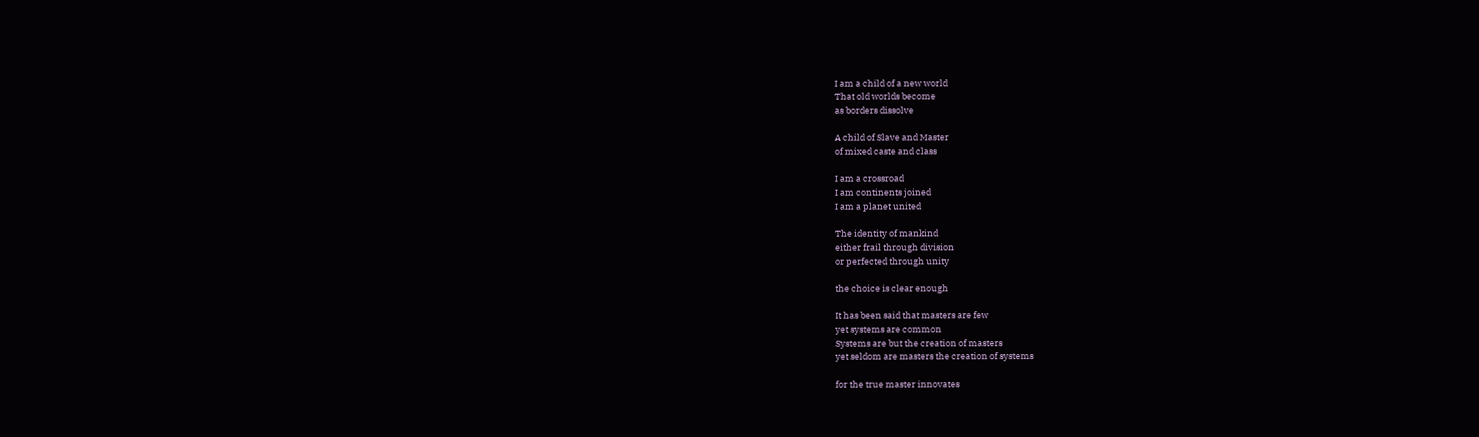I am a child of a new world
That old worlds become
as borders dissolve

A child of Slave and Master
of mixed caste and class

I am a crossroad
I am continents joined
I am a planet united

The identity of mankind
either frail through division
or perfected through unity

the choice is clear enough

It has been said that masters are few
yet systems are common
Systems are but the creation of masters
yet seldom are masters the creation of systems

for the true master innovates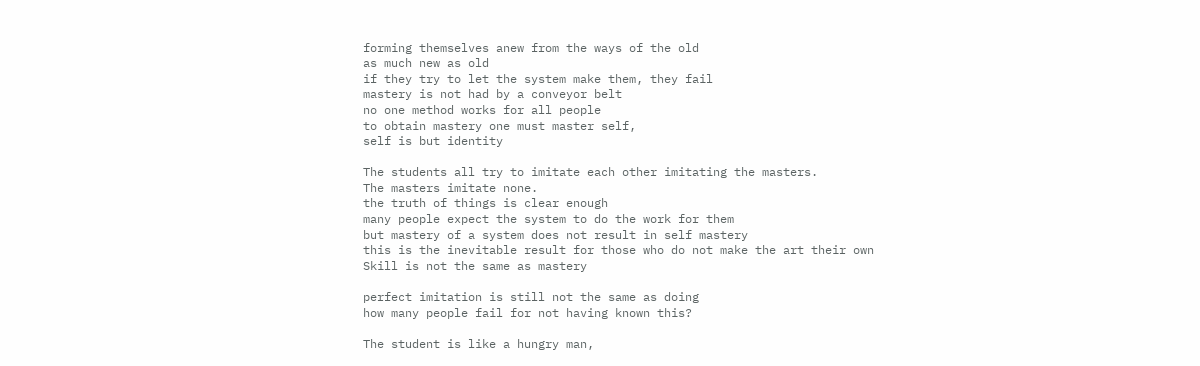forming themselves anew from the ways of the old
as much new as old
if they try to let the system make them, they fail
mastery is not had by a conveyor belt
no one method works for all people
to obtain mastery one must master self,
self is but identity

The students all try to imitate each other imitating the masters.
The masters imitate none.
the truth of things is clear enough
many people expect the system to do the work for them
but mastery of a system does not result in self mastery
this is the inevitable result for those who do not make the art their own
Skill is not the same as mastery

perfect imitation is still not the same as doing
how many people fail for not having known this?

The student is like a hungry man,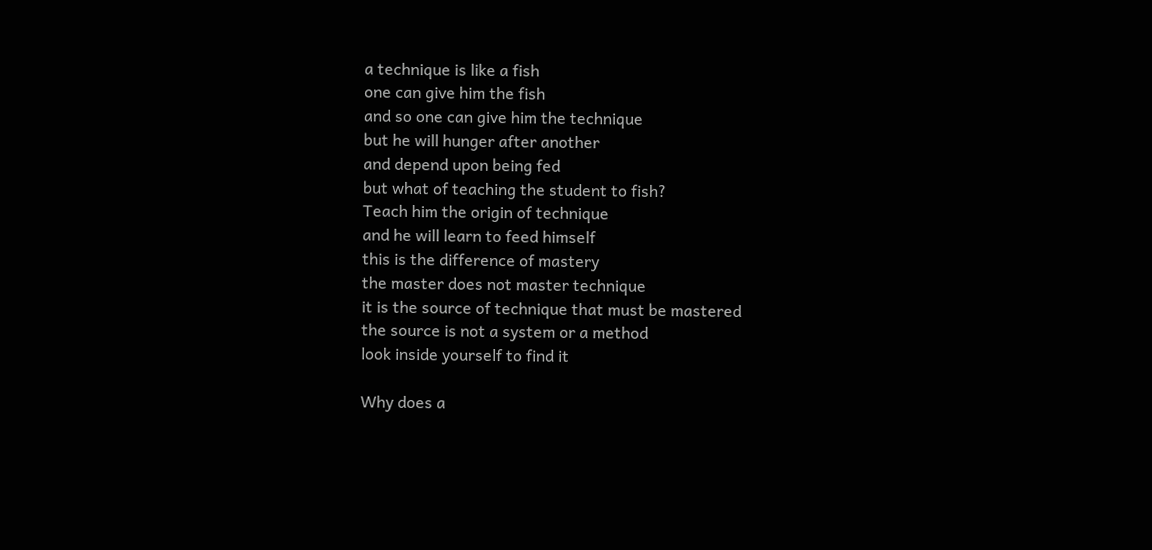a technique is like a fish
one can give him the fish
and so one can give him the technique
but he will hunger after another
and depend upon being fed
but what of teaching the student to fish?
Teach him the origin of technique
and he will learn to feed himself
this is the difference of mastery
the master does not master technique
it is the source of technique that must be mastered
the source is not a system or a method
look inside yourself to find it

Why does a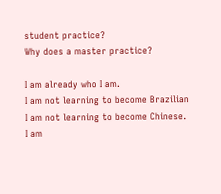student practice?
Why does a master practice?

I am already who I am.
I am not learning to become Brazilian
I am not learning to become Chinese.
I am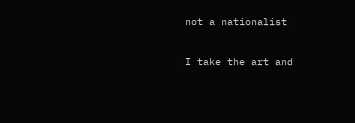not a nationalist

I take the art and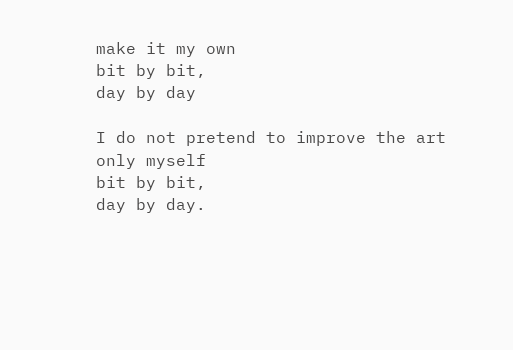make it my own
bit by bit,
day by day

I do not pretend to improve the art
only myself
bit by bit,
day by day.